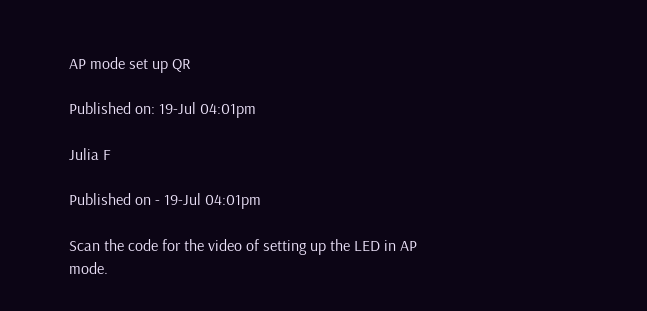AP mode set up QR

Published on: 19-Jul 04:01pm

Julia F

Published on - 19-Jul 04:01pm

Scan the code for the video of setting up the LED in AP mode.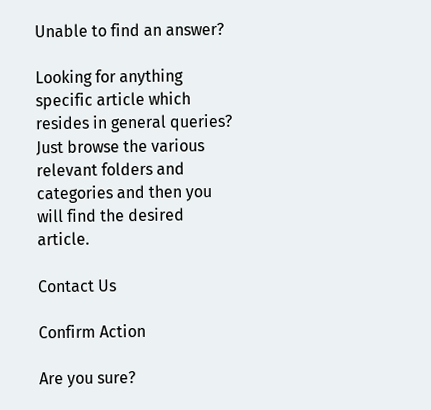Unable to find an answer?

Looking for anything specific article which resides in general queries? Just browse the various relevant folders and categories and then you will find the desired article.

Contact Us

Confirm Action

Are you sure?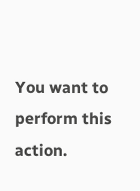You want to perform this action.